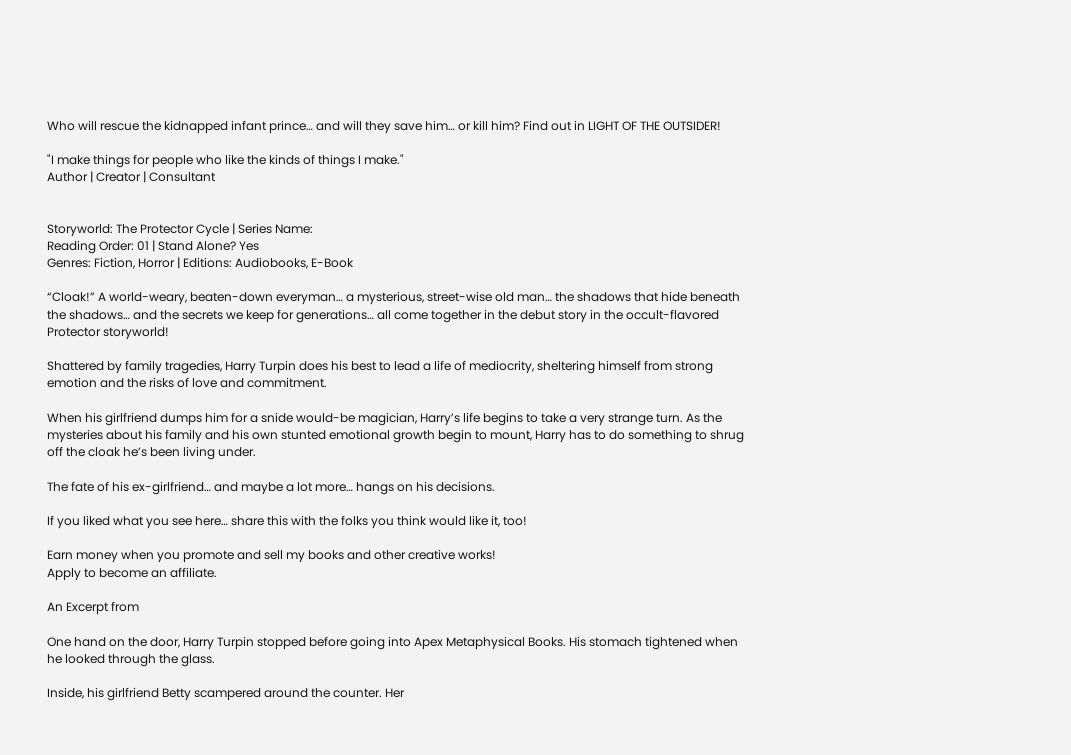Who will rescue the kidnapped infant prince… and will they save him… or kill him? Find out in LIGHT OF THE OUTSIDER!

"I make things for people who like the kinds of things I make."
Author | Creator | Consultant


Storyworld: The Protector Cycle | Series Name:
Reading Order: 01 | Stand Alone? Yes
Genres: Fiction, Horror | Editions: Audiobooks, E-Book

“Cloak!” A world-weary, beaten-down everyman… a mysterious, street-wise old man… the shadows that hide beneath the shadows… and the secrets we keep for generations… all come together in the debut story in the occult-flavored Protector storyworld!

Shattered by family tragedies, Harry Turpin does his best to lead a life of mediocrity, sheltering himself from strong emotion and the risks of love and commitment.

When his girlfriend dumps him for a snide would-be magician, Harry’s life begins to take a very strange turn. As the mysteries about his family and his own stunted emotional growth begin to mount, Harry has to do something to shrug off the cloak he’s been living under.

The fate of his ex-girlfriend… and maybe a lot more… hangs on his decisions.

If you liked what you see here… share this with the folks you think would like it, too!

Earn money when you promote and sell my books and other creative works!
Apply to become an affiliate.

An Excerpt from

One hand on the door, Harry Turpin stopped before going into Apex Metaphysical Books. His stomach tightened when he looked through the glass.

Inside, his girlfriend Betty scampered around the counter. Her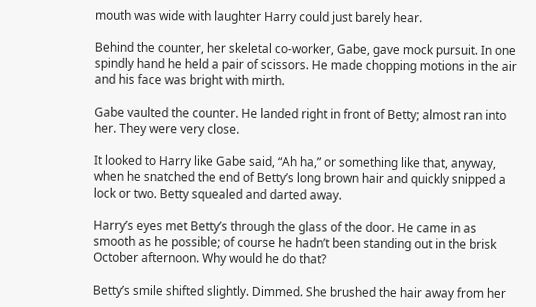mouth was wide with laughter Harry could just barely hear.

Behind the counter, her skeletal co-worker, Gabe, gave mock pursuit. In one spindly hand he held a pair of scissors. He made chopping motions in the air and his face was bright with mirth.

Gabe vaulted the counter. He landed right in front of Betty; almost ran into her. They were very close.

It looked to Harry like Gabe said, “Ah ha,” or something like that, anyway, when he snatched the end of Betty’s long brown hair and quickly snipped a lock or two. Betty squealed and darted away.

Harry’s eyes met Betty’s through the glass of the door. He came in as smooth as he possible; of course he hadn’t been standing out in the brisk October afternoon. Why would he do that?

Betty’s smile shifted slightly. Dimmed. She brushed the hair away from her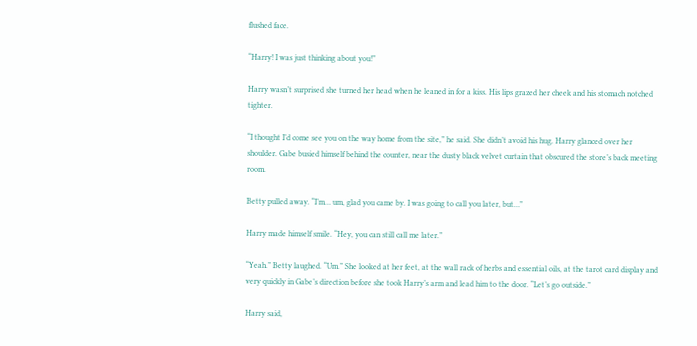flushed face.

“Harry! I was just thinking about you!”

Harry wasn’t surprised she turned her head when he leaned in for a kiss. His lips grazed her cheek and his stomach notched tighter.

“I thought I’d come see you on the way home from the site,” he said. She didn’t avoid his hug. Harry glanced over her shoulder. Gabe busied himself behind the counter, near the dusty black velvet curtain that obscured the store’s back meeting room.

Betty pulled away. “I’m… um, glad you came by. I was going to call you later, but…”

Harry made himself smile. “Hey, you can still call me later.”

“Yeah.” Betty laughed. “Um.” She looked at her feet, at the wall rack of herbs and essential oils, at the tarot card display and very quickly in Gabe’s direction before she took Harry’s arm and lead him to the door. “Let’s go outside.”

Harry said,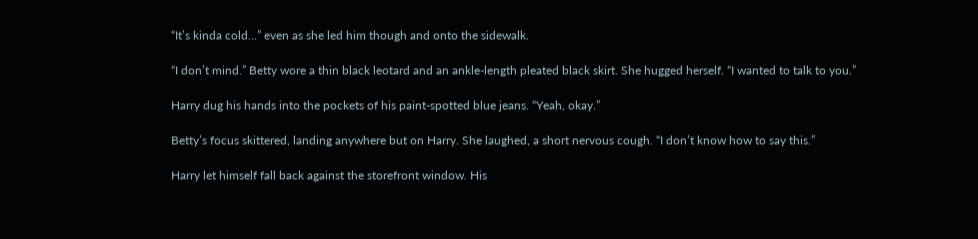“It’s kinda cold…” even as she led him though and onto the sidewalk.

“I don’t mind.” Betty wore a thin black leotard and an ankle-length pleated black skirt. She hugged herself. “I wanted to talk to you.”

Harry dug his hands into the pockets of his paint-spotted blue jeans. “Yeah, okay.”

Betty’s focus skittered, landing anywhere but on Harry. She laughed, a short nervous cough. “I don’t know how to say this.”

Harry let himself fall back against the storefront window. His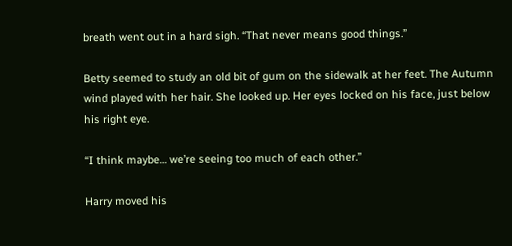breath went out in a hard sigh. “That never means good things.”

Betty seemed to study an old bit of gum on the sidewalk at her feet. The Autumn wind played with her hair. She looked up. Her eyes locked on his face, just below his right eye.

“I think maybe… we’re seeing too much of each other.”

Harry moved his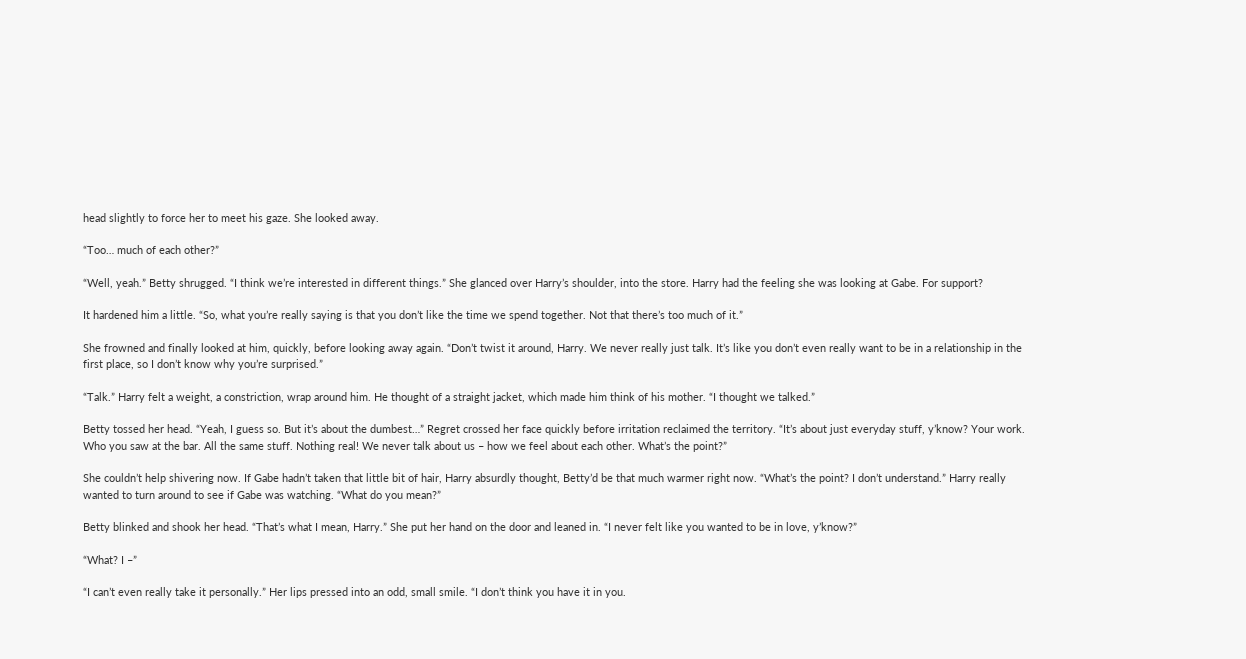head slightly to force her to meet his gaze. She looked away.

“Too… much of each other?”

“Well, yeah.” Betty shrugged. “I think we’re interested in different things.” She glanced over Harry’s shoulder, into the store. Harry had the feeling she was looking at Gabe. For support?

It hardened him a little. “So, what you’re really saying is that you don’t like the time we spend together. Not that there’s too much of it.”

She frowned and finally looked at him, quickly, before looking away again. “Don’t twist it around, Harry. We never really just talk. It’s like you don’t even really want to be in a relationship in the first place, so I don’t know why you’re surprised.”

“Talk.” Harry felt a weight, a constriction, wrap around him. He thought of a straight jacket, which made him think of his mother. “I thought we talked.”

Betty tossed her head. “Yeah, I guess so. But it’s about the dumbest…” Regret crossed her face quickly before irritation reclaimed the territory. “It’s about just everyday stuff, y’know? Your work. Who you saw at the bar. All the same stuff. Nothing real! We never talk about us – how we feel about each other. What’s the point?”

She couldn’t help shivering now. If Gabe hadn’t taken that little bit of hair, Harry absurdly thought, Betty’d be that much warmer right now. “What’s the point? I don’t understand.” Harry really wanted to turn around to see if Gabe was watching. “What do you mean?”

Betty blinked and shook her head. “That’s what I mean, Harry.” She put her hand on the door and leaned in. “I never felt like you wanted to be in love, y’know?”

“What? I –”

“I can’t even really take it personally.” Her lips pressed into an odd, small smile. “I don’t think you have it in you.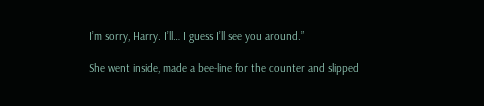I’m sorry, Harry. I’ll… I guess I’ll see you around.”

She went inside, made a bee-line for the counter and slipped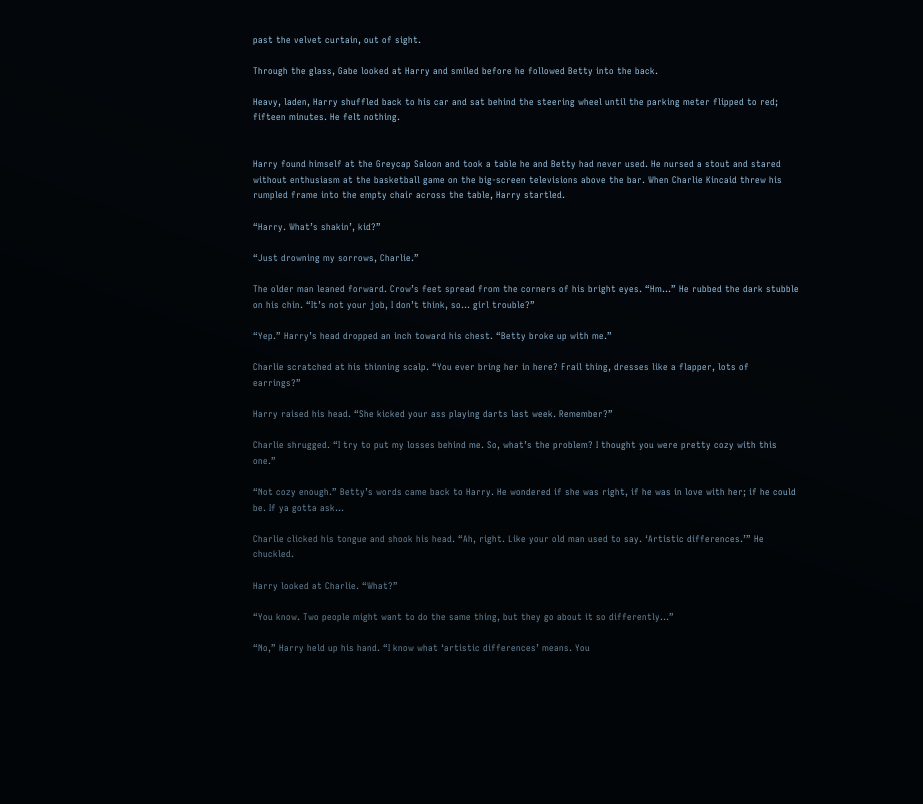past the velvet curtain, out of sight.

Through the glass, Gabe looked at Harry and smiled before he followed Betty into the back.

Heavy, laden, Harry shuffled back to his car and sat behind the steering wheel until the parking meter flipped to red; fifteen minutes. He felt nothing.


Harry found himself at the Greycap Saloon and took a table he and Betty had never used. He nursed a stout and stared without enthusiasm at the basketball game on the big-screen televisions above the bar. When Charlie Kincaid threw his rumpled frame into the empty chair across the table, Harry startled.

“Harry. What’s shakin’, kid?”

“Just drowning my sorrows, Charlie.”

The older man leaned forward. Crow’s feet spread from the corners of his bright eyes. “Hm…” He rubbed the dark stubble on his chin. “It’s not your job, I don’t think, so… girl trouble?”

“Yep.” Harry’s head dropped an inch toward his chest. “Betty broke up with me.”

Charlie scratched at his thinning scalp. “You ever bring her in here? Frail thing, dresses like a flapper, lots of earrings?”

Harry raised his head. “She kicked your ass playing darts last week. Remember?”

Charlie shrugged. “I try to put my losses behind me. So, what’s the problem? I thought you were pretty cozy with this one.”

“Not cozy enough.” Betty’s words came back to Harry. He wondered if she was right, if he was in love with her; if he could be. If ya gotta ask…

Charlie clicked his tongue and shook his head. “Ah, right. Like your old man used to say. ‘Artistic differences.’” He chuckled.

Harry looked at Charlie. “What?”

“You know. Two people might want to do the same thing, but they go about it so differently…”

“No,” Harry held up his hand. “I know what ‘artistic differences’ means. You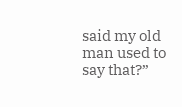said my old man used to say that?”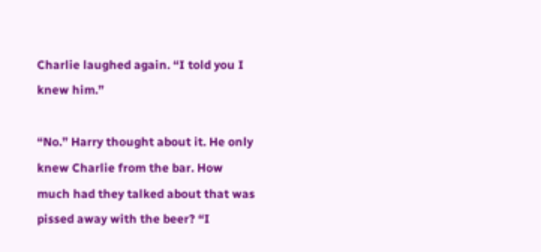Charlie laughed again. “I told you I knew him.”

“No.” Harry thought about it. He only knew Charlie from the bar. How much had they talked about that was pissed away with the beer? “I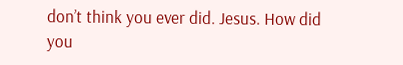don’t think you ever did. Jesus. How did you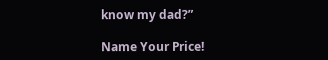know my dad?”

Name Your Price!